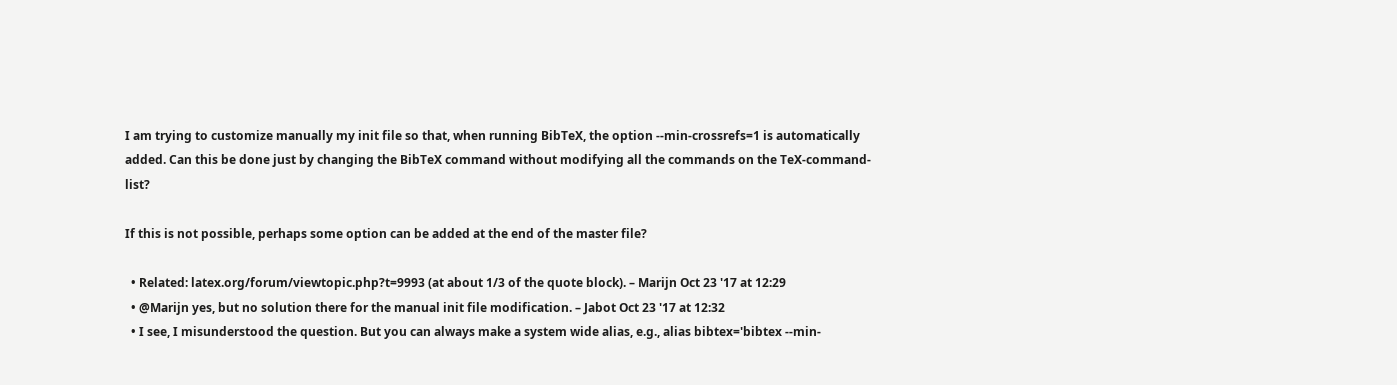I am trying to customize manually my init file so that, when running BibTeX, the option --min-crossrefs=1 is automatically added. Can this be done just by changing the BibTeX command without modifying all the commands on the TeX-command-list?

If this is not possible, perhaps some option can be added at the end of the master file?

  • Related: latex.org/forum/viewtopic.php?t=9993 (at about 1/3 of the quote block). – Marijn Oct 23 '17 at 12:29
  • @Marijn yes, but no solution there for the manual init file modification. – Jabot Oct 23 '17 at 12:32
  • I see, I misunderstood the question. But you can always make a system wide alias, e.g., alias bibtex='bibtex --min-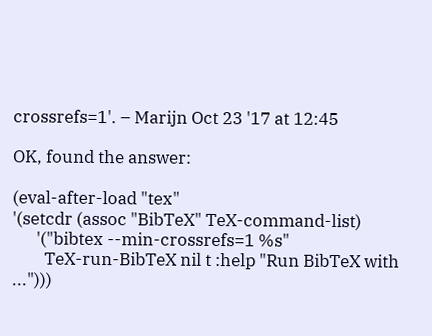crossrefs=1'. – Marijn Oct 23 '17 at 12:45

OK, found the answer:

(eval-after-load "tex"
'(setcdr (assoc "BibTeX" TeX-command-list)
      '("bibtex --min-crossrefs=1 %s"
        TeX-run-BibTeX nil t :help "Run BibTeX with ...")))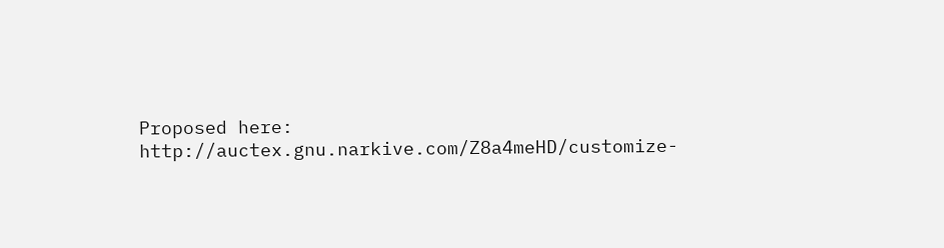Proposed here: http://auctex.gnu.narkive.com/Z8a4meHD/customize-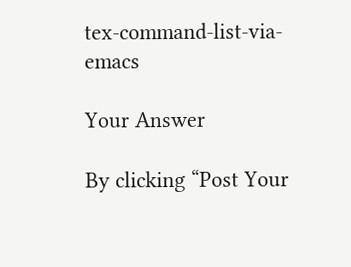tex-command-list-via-emacs

Your Answer

By clicking “Post Your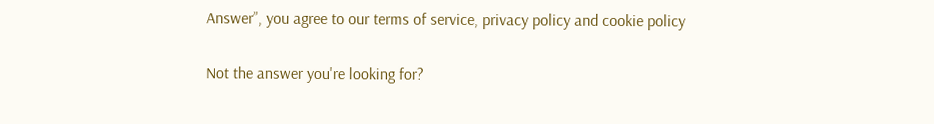Answer”, you agree to our terms of service, privacy policy and cookie policy

Not the answer you're looking for?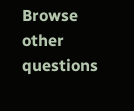Browse other questions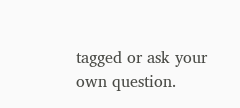tagged or ask your own question.